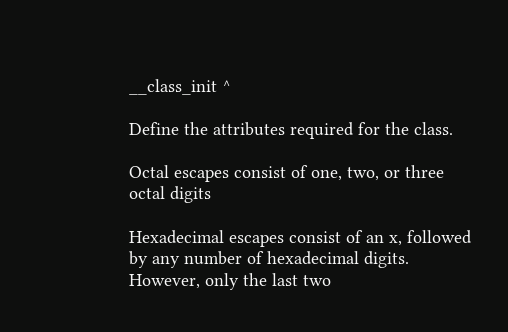__class_init ^

Define the attributes required for the class.

Octal escapes consist of one, two, or three octal digits

Hexadecimal escapes consist of an x, followed by any number of hexadecimal digits. However, only the last two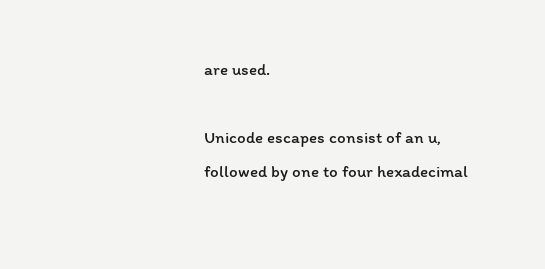are used.

Unicode escapes consist of an u, followed by one to four hexadecimal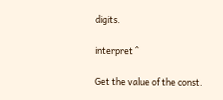digits.

interpret ^

Get the value of the const.